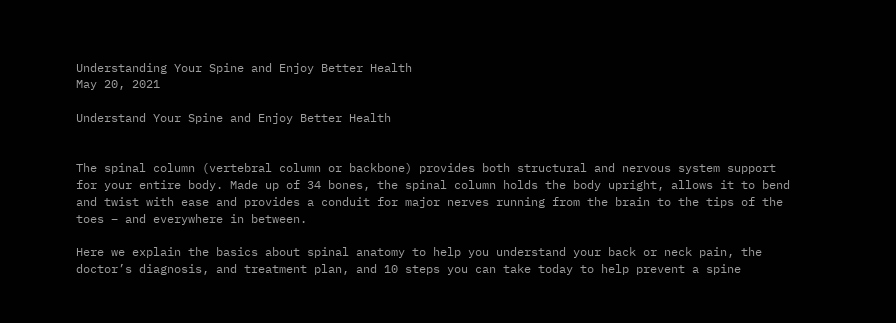Understanding Your Spine and Enjoy Better Health
May 20, 2021

Understand Your Spine and Enjoy Better Health


The spinal column (vertebral column or backbone) provides both structural and nervous system support for your entire body. Made up of 34 bones, the spinal column holds the body upright, allows it to bend and twist with ease and provides a conduit for major nerves running from the brain to the tips of the toes – and everywhere in between.

Here we explain the basics about spinal anatomy to help you understand your back or neck pain, the doctor’s diagnosis, and treatment plan, and 10 steps you can take today to help prevent a spine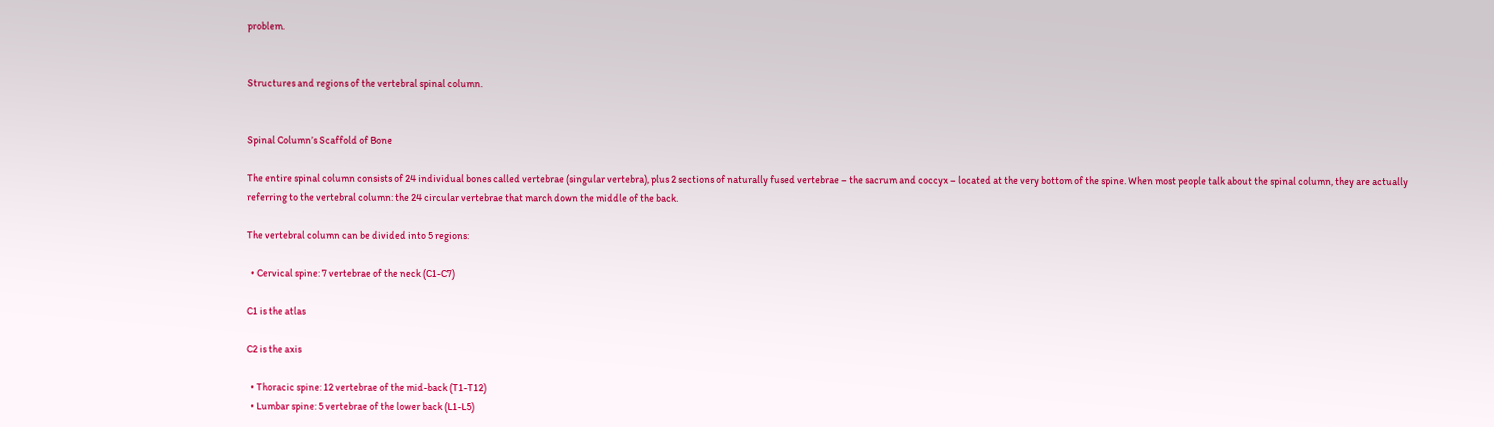problem.


Structures and regions of the vertebral spinal column.


Spinal Column’s Scaffold of Bone

The entire spinal column consists of 24 individual bones called vertebrae (singular vertebra), plus 2 sections of naturally fused vertebrae – the sacrum and coccyx – located at the very bottom of the spine. When most people talk about the spinal column, they are actually referring to the vertebral column: the 24 circular vertebrae that march down the middle of the back.

The vertebral column can be divided into 5 regions:

  • Cervical spine: 7 vertebrae of the neck (C1-C7)

C1 is the atlas

C2 is the axis

  • Thoracic spine: 12 vertebrae of the mid-back (T1-T12)
  • Lumbar spine: 5 vertebrae of the lower back (L1-L5)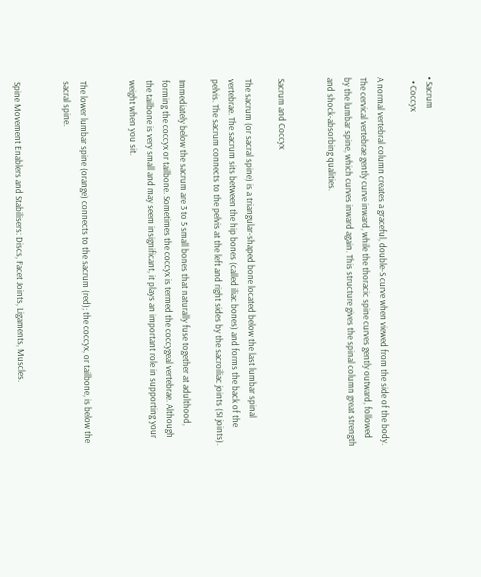• Sacrum
  • Coccyx

A normal vertebral column creates a graceful, double-S curve when viewed from the side of the body. The cervical vertebrae gently curve inward, while the thoracic spine curves gently outward, followed by the lumbar spine, which curves inward again. This structure gives the spinal column great strength and shock-absorbing qualities.


Sacrum and Coccyx

The sacrum (or sacral spine) is a triangular-shaped bone located below the last lumbar spinal vertebrae. The sacrum sits between the hip bones (called iliac bones) and forms the back of the pelvis. The sacrum connects to the pelvis at the left and right sides by the sacroiliac joints (SI joints).

Immediately below the sacrum are 3 to 5 small bones that naturally fuse together at adulthood, forming the coccyx or tailbone. Sometimes the coccyx is termed the coccygeal vertebrae. Although the tailbone is very small and may seem insignificant, it plays an important role in supporting your weight when you sit.


The lower lumbar spine (orange) connects to the sacrum (red); the coccyx, or tailbone, is below the sacral spine.


Spine Movement Enablers and Stabilisers: Discs, Facet Joints, Ligaments, Muscles.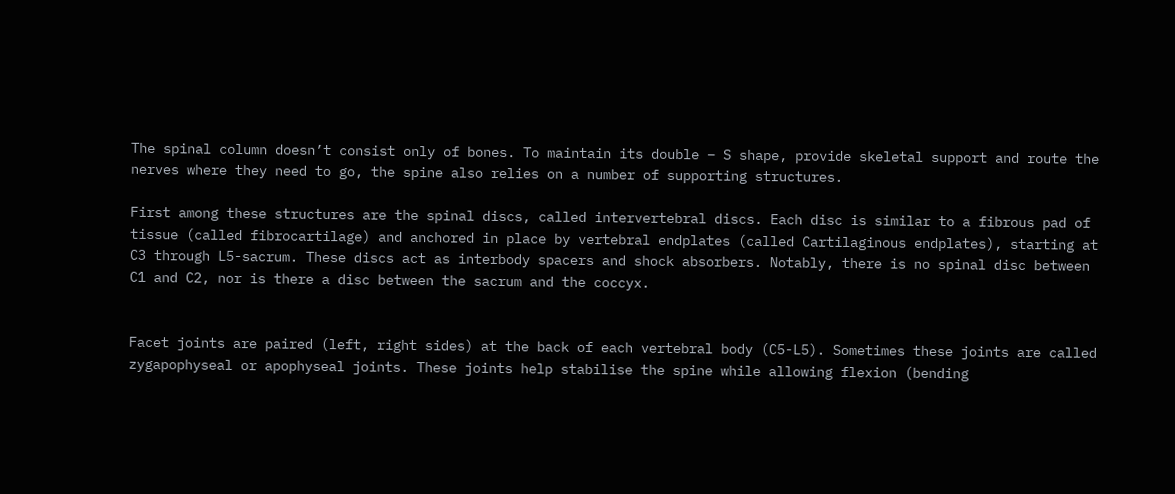The spinal column doesn’t consist only of bones. To maintain its double – S shape, provide skeletal support and route the nerves where they need to go, the spine also relies on a number of supporting structures.

First among these structures are the spinal discs, called intervertebral discs. Each disc is similar to a fibrous pad of tissue (called fibrocartilage) and anchored in place by vertebral endplates (called Cartilaginous endplates), starting at C3 through L5-sacrum. These discs act as interbody spacers and shock absorbers. Notably, there is no spinal disc between C1 and C2, nor is there a disc between the sacrum and the coccyx.


Facet joints are paired (left, right sides) at the back of each vertebral body (C5-L5). Sometimes these joints are called zygapophyseal or apophyseal joints. These joints help stabilise the spine while allowing flexion (bending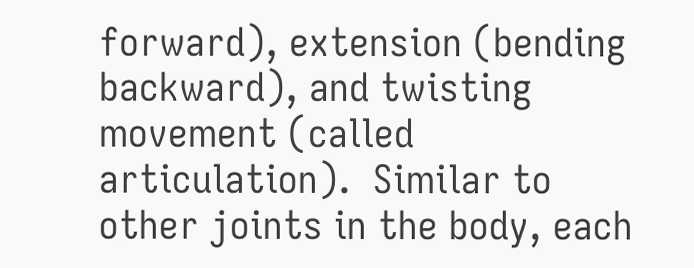forward), extension (bending backward), and twisting movement (called articulation).  Similar to other joints in the body, each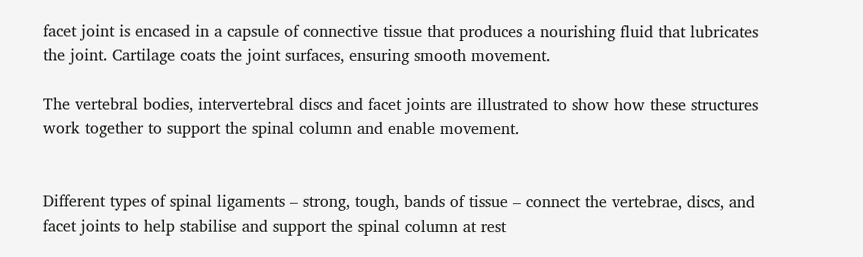facet joint is encased in a capsule of connective tissue that produces a nourishing fluid that lubricates the joint. Cartilage coats the joint surfaces, ensuring smooth movement.

The vertebral bodies, intervertebral discs and facet joints are illustrated to show how these structures work together to support the spinal column and enable movement.


Different types of spinal ligaments – strong, tough, bands of tissue – connect the vertebrae, discs, and facet joints to help stabilise and support the spinal column at rest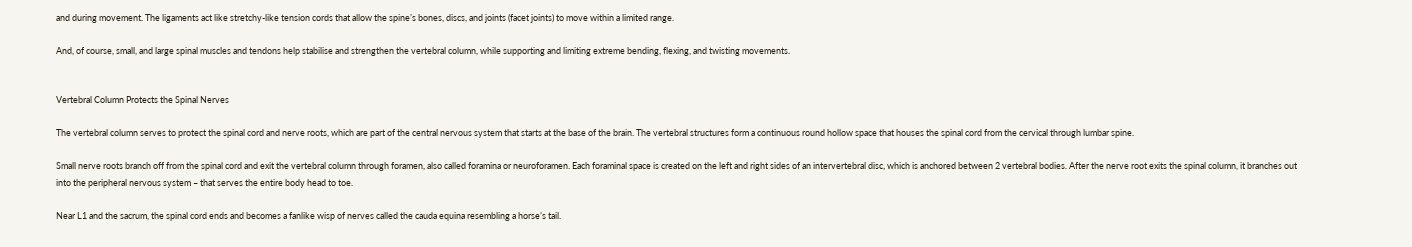and during movement. The ligaments act like stretchy-like tension cords that allow the spine’s bones, discs, and joints (facet joints) to move within a limited range.

And, of course, small, and large spinal muscles and tendons help stabilise and strengthen the vertebral column, while supporting and limiting extreme bending, flexing, and twisting movements.


Vertebral Column Protects the Spinal Nerves

The vertebral column serves to protect the spinal cord and nerve roots, which are part of the central nervous system that starts at the base of the brain. The vertebral structures form a continuous round hollow space that houses the spinal cord from the cervical through lumbar spine.

Small nerve roots branch off from the spinal cord and exit the vertebral column through foramen, also called foramina or neuroforamen. Each foraminal space is created on the left and right sides of an intervertebral disc, which is anchored between 2 vertebral bodies. After the nerve root exits the spinal column, it branches out into the peripheral nervous system – that serves the entire body head to toe.

Near L1 and the sacrum, the spinal cord ends and becomes a fanlike wisp of nerves called the cauda equina resembling a horse’s tail.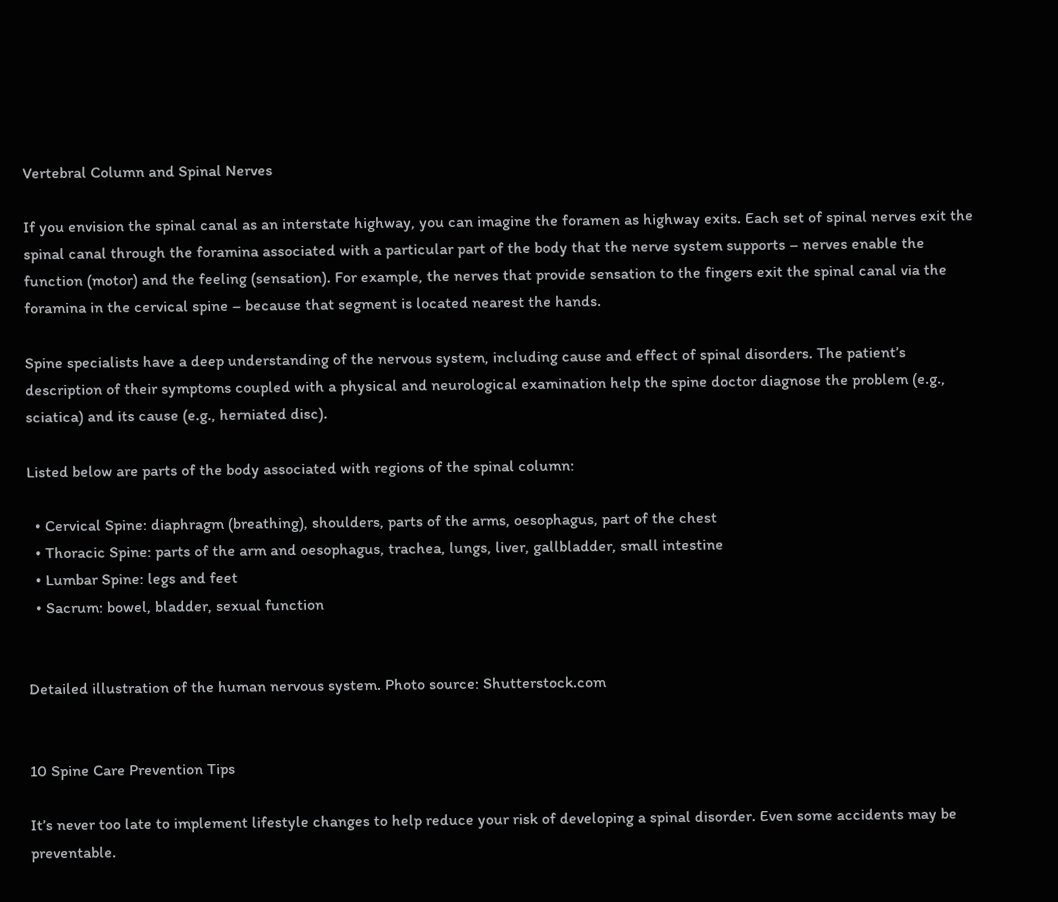Vertebral Column and Spinal Nerves

If you envision the spinal canal as an interstate highway, you can imagine the foramen as highway exits. Each set of spinal nerves exit the spinal canal through the foramina associated with a particular part of the body that the nerve system supports – nerves enable the function (motor) and the feeling (sensation). For example, the nerves that provide sensation to the fingers exit the spinal canal via the foramina in the cervical spine – because that segment is located nearest the hands.

Spine specialists have a deep understanding of the nervous system, including cause and effect of spinal disorders. The patient’s description of their symptoms coupled with a physical and neurological examination help the spine doctor diagnose the problem (e.g., sciatica) and its cause (e.g., herniated disc).

Listed below are parts of the body associated with regions of the spinal column:

  • Cervical Spine: diaphragm (breathing), shoulders, parts of the arms, oesophagus, part of the chest
  • Thoracic Spine: parts of the arm and oesophagus, trachea, lungs, liver, gallbladder, small intestine
  • Lumbar Spine: legs and feet
  • Sacrum: bowel, bladder, sexual function


Detailed illustration of the human nervous system. Photo source: Shutterstock.com


10 Spine Care Prevention Tips

It’s never too late to implement lifestyle changes to help reduce your risk of developing a spinal disorder. Even some accidents may be preventable.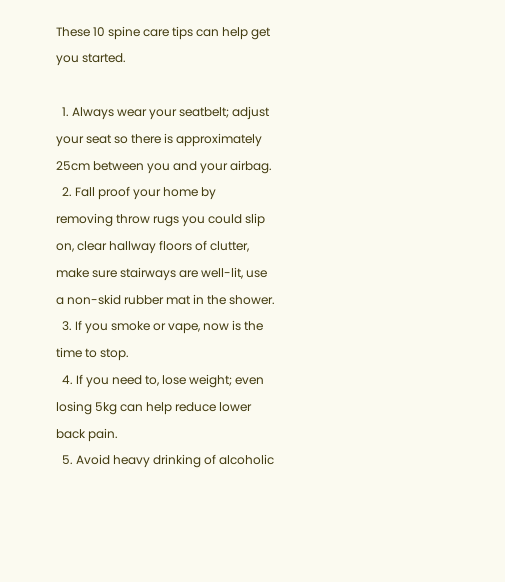These 10 spine care tips can help get you started.

  1. Always wear your seatbelt; adjust your seat so there is approximately 25cm between you and your airbag.
  2. Fall proof your home by removing throw rugs you could slip on, clear hallway floors of clutter, make sure stairways are well-lit, use a non-skid rubber mat in the shower.
  3. If you smoke or vape, now is the time to stop.
  4. If you need to, lose weight; even losing 5kg can help reduce lower back pain.
  5. Avoid heavy drinking of alcoholic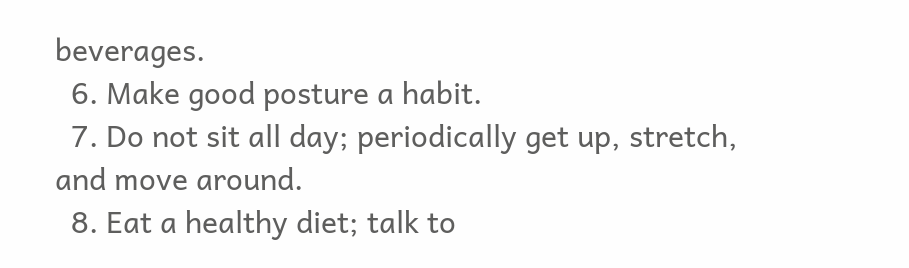beverages.
  6. Make good posture a habit.
  7. Do not sit all day; periodically get up, stretch, and move around.
  8. Eat a healthy diet; talk to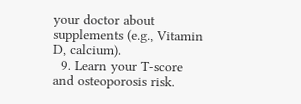your doctor about supplements (e.g., Vitamin D, calcium).
  9. Learn your T-score and osteoporosis risk.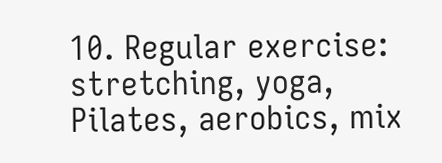10. Regular exercise: stretching, yoga, Pilates, aerobics, mix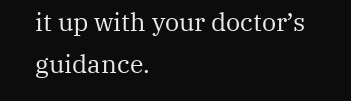it up with your doctor’s guidance.